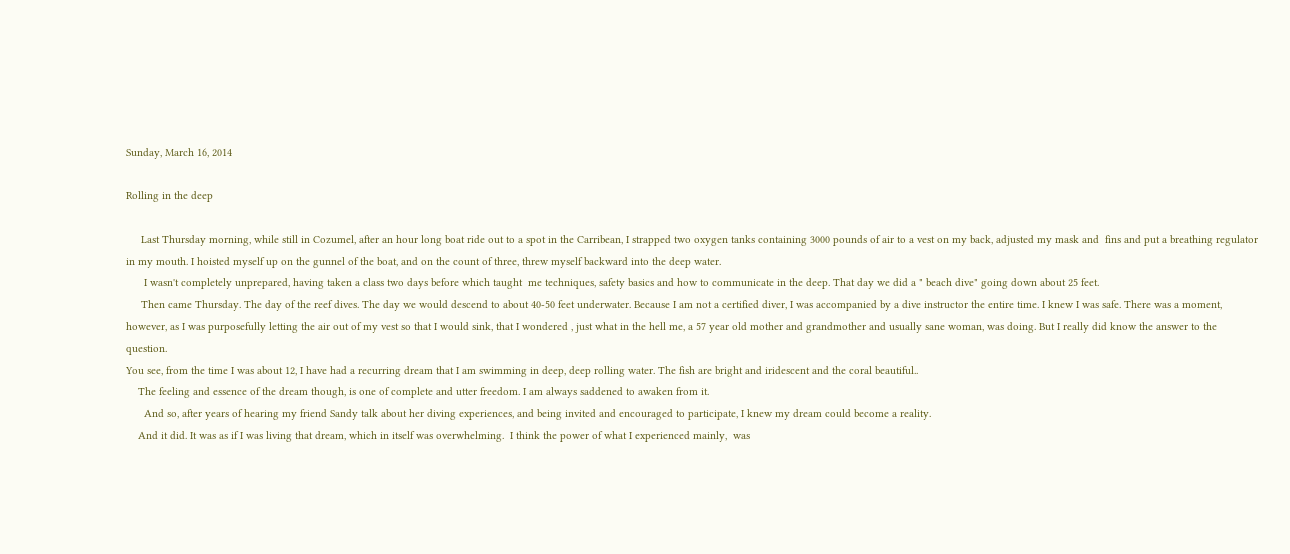Sunday, March 16, 2014

Rolling in the deep

     Last Thursday morning, while still in Cozumel, after an hour long boat ride out to a spot in the Carribean, I strapped two oxygen tanks containing 3000 pounds of air to a vest on my back, adjusted my mask and  fins and put a breathing regulator in my mouth. I hoisted myself up on the gunnel of the boat, and on the count of three, threw myself backward into the deep water.
      I wasn't completely unprepared, having taken a class two days before which taught  me techniques, safety basics and how to communicate in the deep. That day we did a " beach dive" going down about 25 feet.
     Then came Thursday. The day of the reef dives. The day we would descend to about 40-50 feet underwater. Because I am not a certified diver, I was accompanied by a dive instructor the entire time. I knew I was safe. There was a moment, however, as I was purposefully letting the air out of my vest so that I would sink, that I wondered , just what in the hell me, a 57 year old mother and grandmother and usually sane woman, was doing. But I really did know the answer to the question.
You see, from the time I was about 12, I have had a recurring dream that I am swimming in deep, deep rolling water. The fish are bright and iridescent and the coral beautiful..
    The feeling and essence of the dream though, is one of complete and utter freedom. I am always saddened to awaken from it.
      And so, after years of hearing my friend Sandy talk about her diving experiences, and being invited and encouraged to participate, I knew my dream could become a reality.
    And it did. It was as if I was living that dream, which in itself was overwhelming.  I think the power of what I experienced mainly,  was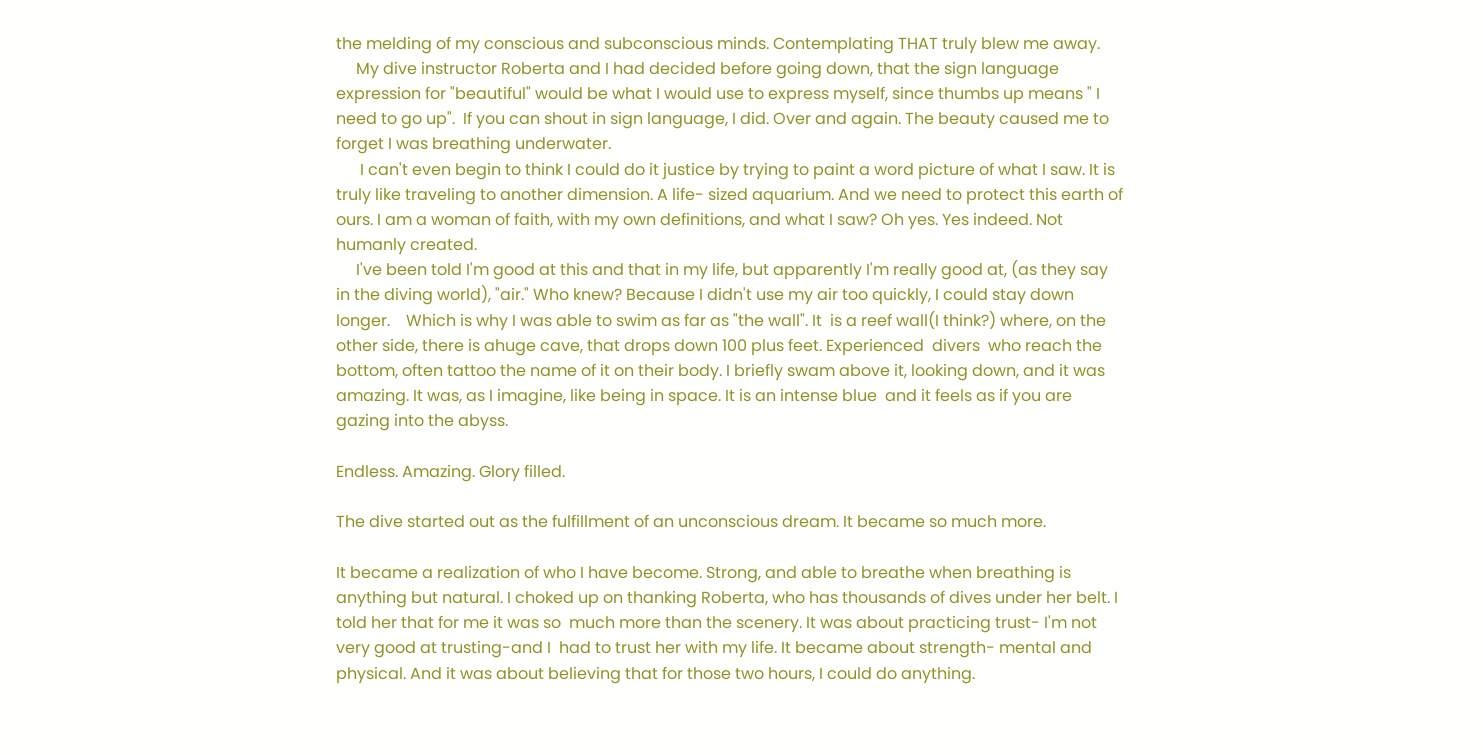the melding of my conscious and subconscious minds. Contemplating THAT truly blew me away.
     My dive instructor Roberta and I had decided before going down, that the sign language expression for "beautiful" would be what I would use to express myself, since thumbs up means " I need to go up".  If you can shout in sign language, I did. Over and again. The beauty caused me to forget I was breathing underwater.
      I can't even begin to think I could do it justice by trying to paint a word picture of what I saw. It is truly like traveling to another dimension. A life- sized aquarium. And we need to protect this earth of ours. I am a woman of faith, with my own definitions, and what I saw? Oh yes. Yes indeed. Not humanly created.
     I've been told I'm good at this and that in my life, but apparently I'm really good at, (as they say in the diving world), "air." Who knew? Because I didn't use my air too quickly, I could stay down longer.    Which is why I was able to swim as far as "the wall". It  is a reef wall(I think?) where, on the other side, there is ahuge cave, that drops down 100 plus feet. Experienced  divers  who reach the bottom, often tattoo the name of it on their body. I briefly swam above it, looking down, and it was amazing. It was, as I imagine, like being in space. It is an intense blue  and it feels as if you are gazing into the abyss.

Endless. Amazing. Glory filled.

The dive started out as the fulfillment of an unconscious dream. It became so much more.

It became a realization of who I have become. Strong, and able to breathe when breathing is anything but natural. I choked up on thanking Roberta, who has thousands of dives under her belt. I told her that for me it was so  much more than the scenery. It was about practicing trust- I'm not very good at trusting-and I  had to trust her with my life. It became about strength- mental and physical. And it was about believing that for those two hours, I could do anything.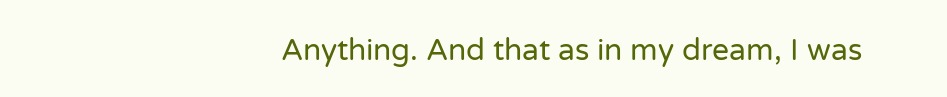Anything. And that as in my dream, I was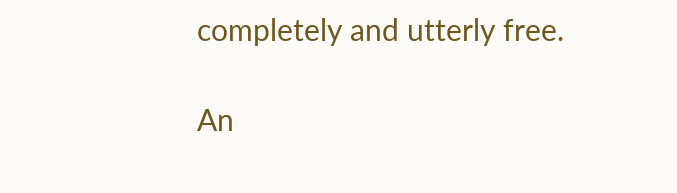completely and utterly free.

An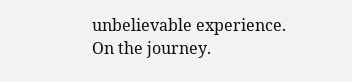unbelievable experience.
On the journey.